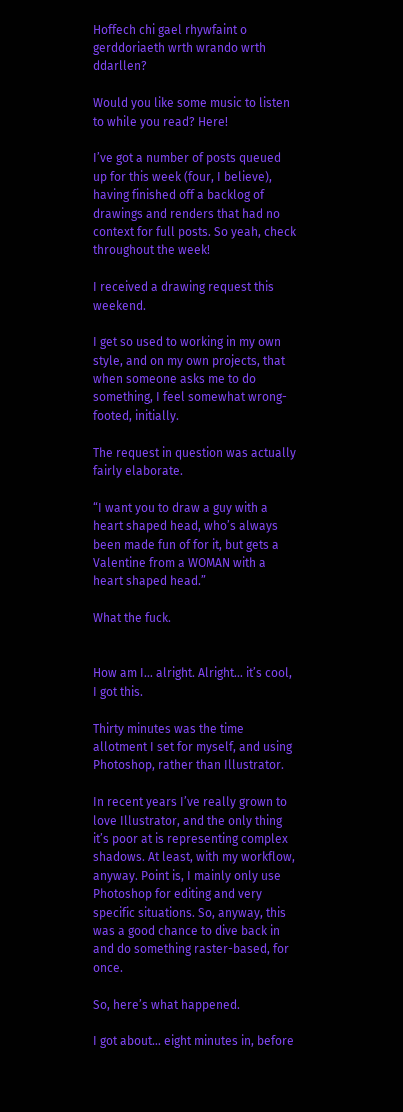Hoffech chi gael rhywfaint o gerddoriaeth wrth wrando wrth ddarllen?

Would you like some music to listen to while you read? Here!

I’ve got a number of posts queued up for this week (four, I believe), having finished off a backlog of drawings and renders that had no context for full posts. So yeah, check throughout the week!

I received a drawing request this weekend.

I get so used to working in my own style, and on my own projects, that when someone asks me to do something, I feel somewhat wrong-footed, initially.

The request in question was actually fairly elaborate.

“I want you to draw a guy with a heart shaped head, who’s always been made fun of for it, but gets a Valentine from a WOMAN with a heart shaped head.”

What the fuck.


How am I… alright. Alright… it’s cool, I got this.

Thirty minutes was the time allotment I set for myself, and using Photoshop, rather than Illustrator.

In recent years I’ve really grown to love Illustrator, and the only thing it’s poor at is representing complex shadows. At least, with my workflow, anyway. Point is, I mainly only use Photoshop for editing and very specific situations. So, anyway, this was a good chance to dive back in and do something raster-based, for once.

So, here’s what happened.

I got about… eight minutes in, before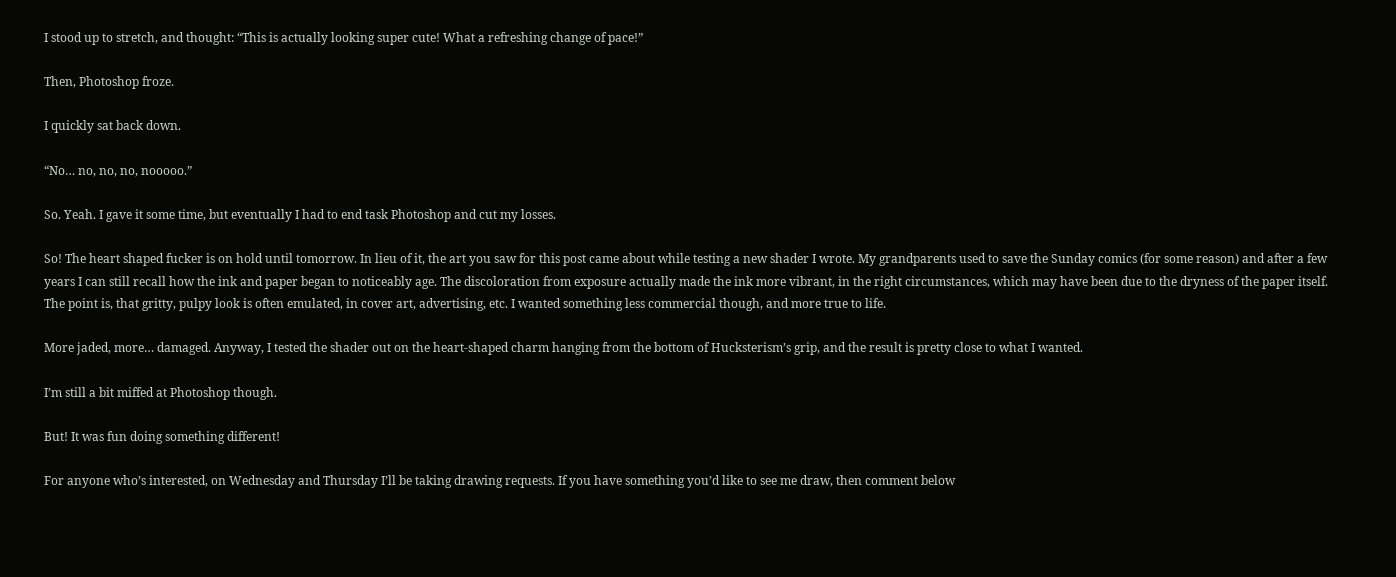I stood up to stretch, and thought: “This is actually looking super cute! What a refreshing change of pace!”

Then, Photoshop froze.

I quickly sat back down.

“No… no, no, no, nooooo.”

So. Yeah. I gave it some time, but eventually I had to end task Photoshop and cut my losses.

So! The heart shaped fucker is on hold until tomorrow. In lieu of it, the art you saw for this post came about while testing a new shader I wrote. My grandparents used to save the Sunday comics (for some reason) and after a few years I can still recall how the ink and paper began to noticeably age. The discoloration from exposure actually made the ink more vibrant, in the right circumstances, which may have been due to the dryness of the paper itself. The point is, that gritty, pulpy look is often emulated, in cover art, advertising, etc. I wanted something less commercial though, and more true to life.

More jaded, more… damaged. Anyway, I tested the shader out on the heart-shaped charm hanging from the bottom of Hucksterism’s grip, and the result is pretty close to what I wanted.

I’m still a bit miffed at Photoshop though.

But! It was fun doing something different!

For anyone who’s interested, on Wednesday and Thursday I’ll be taking drawing requests. If you have something you’d like to see me draw, then comment below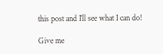this post and I’ll see what I can do!

Give me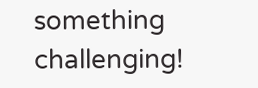something challenging!